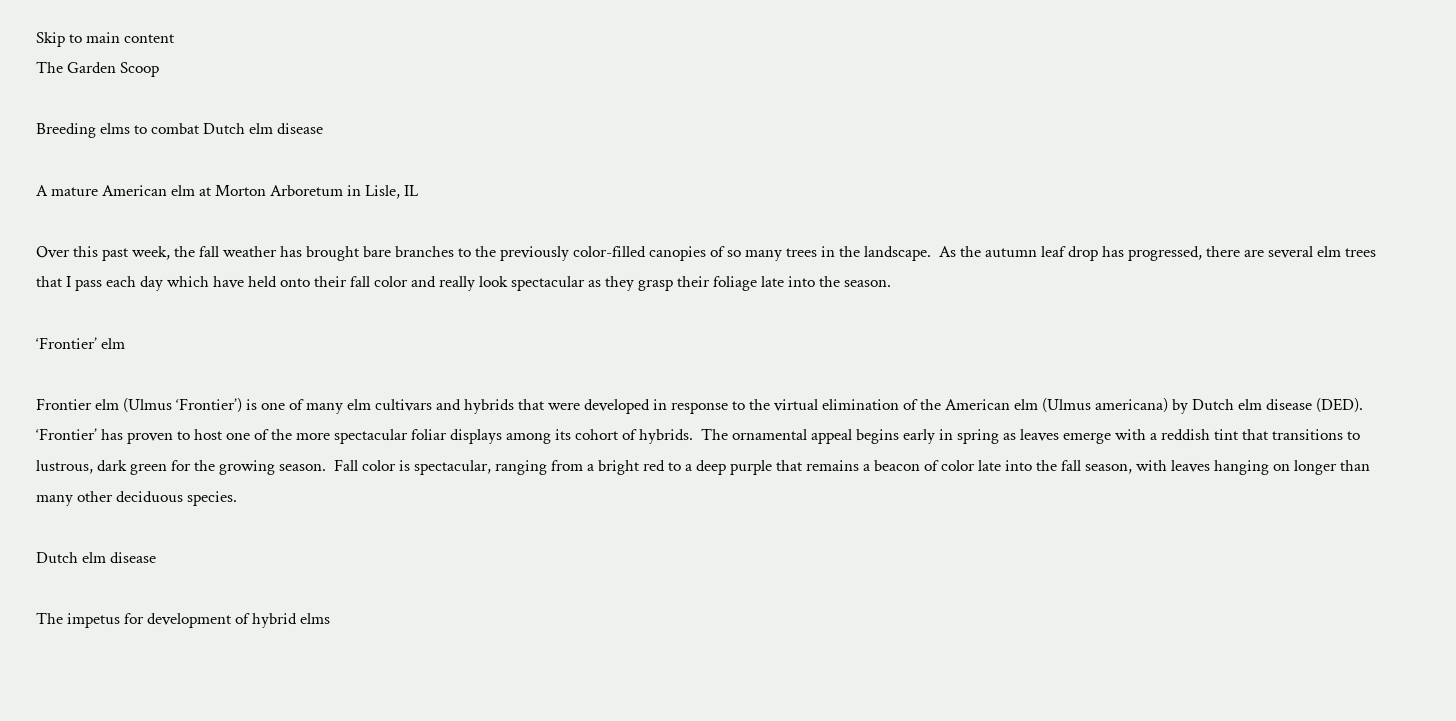Skip to main content
The Garden Scoop

Breeding elms to combat Dutch elm disease

A mature American elm at Morton Arboretum in Lisle, IL

Over this past week, the fall weather has brought bare branches to the previously color-filled canopies of so many trees in the landscape.  As the autumn leaf drop has progressed, there are several elm trees that I pass each day which have held onto their fall color and really look spectacular as they grasp their foliage late into the season.

‘Frontier’ elm

Frontier elm (Ulmus ‘Frontier’) is one of many elm cultivars and hybrids that were developed in response to the virtual elimination of the American elm (Ulmus americana) by Dutch elm disease (DED).  ‘Frontier’ has proven to host one of the more spectacular foliar displays among its cohort of hybrids.  The ornamental appeal begins early in spring as leaves emerge with a reddish tint that transitions to lustrous, dark green for the growing season.  Fall color is spectacular, ranging from a bright red to a deep purple that remains a beacon of color late into the fall season, with leaves hanging on longer than many other deciduous species.

Dutch elm disease

The impetus for development of hybrid elms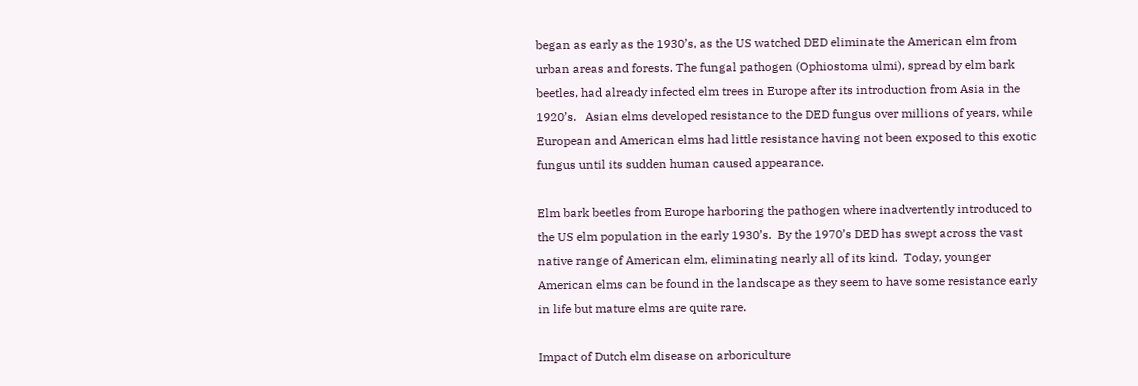began as early as the 1930’s, as the US watched DED eliminate the American elm from urban areas and forests. The fungal pathogen (Ophiostoma ulmi), spread by elm bark beetles, had already infected elm trees in Europe after its introduction from Asia in the 1920’s.   Asian elms developed resistance to the DED fungus over millions of years, while European and American elms had little resistance having not been exposed to this exotic fungus until its sudden human caused appearance.

Elm bark beetles from Europe harboring the pathogen where inadvertently introduced to the US elm population in the early 1930’s.  By the 1970’s DED has swept across the vast native range of American elm, eliminating nearly all of its kind.  Today, younger American elms can be found in the landscape as they seem to have some resistance early in life but mature elms are quite rare.

Impact of Dutch elm disease on arboriculture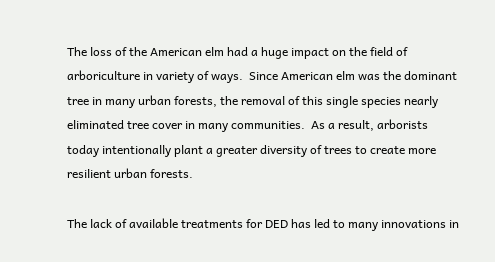The loss of the American elm had a huge impact on the field of arboriculture in variety of ways.  Since American elm was the dominant tree in many urban forests, the removal of this single species nearly eliminated tree cover in many communities.  As a result, arborists today intentionally plant a greater diversity of trees to create more resilient urban forests.

The lack of available treatments for DED has led to many innovations in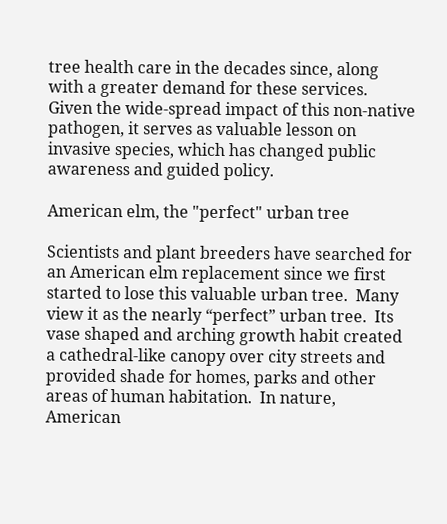tree health care in the decades since, along with a greater demand for these services.  Given the wide-spread impact of this non-native pathogen, it serves as valuable lesson on invasive species, which has changed public awareness and guided policy.

American elm, the "perfect" urban tree

Scientists and plant breeders have searched for an American elm replacement since we first started to lose this valuable urban tree.  Many view it as the nearly “perfect” urban tree.  Its vase shaped and arching growth habit created a cathedral-like canopy over city streets and provided shade for homes, parks and other areas of human habitation.  In nature, American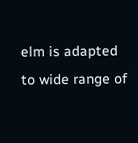elm is adapted to wide range of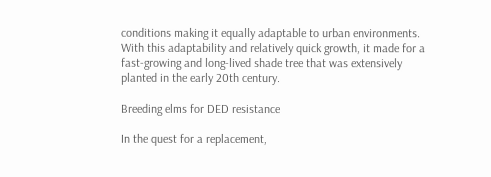conditions making it equally adaptable to urban environments.  With this adaptability and relatively quick growth, it made for a fast-growing and long-lived shade tree that was extensively planted in the early 20th century.

Breeding elms for DED resistance

In the quest for a replacement,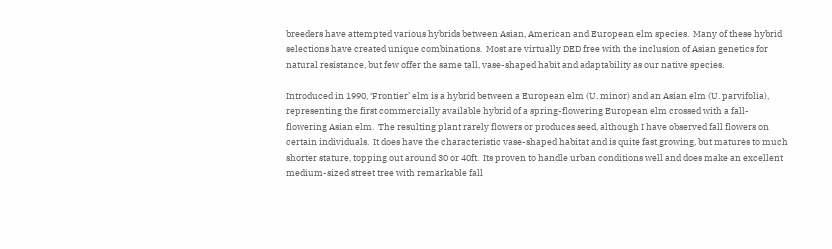breeders have attempted various hybrids between Asian, American and European elm species.  Many of these hybrid selections have created unique combinations.  Most are virtually DED free with the inclusion of Asian genetics for natural resistance, but few offer the same tall, vase-shaped habit and adaptability as our native species.

Introduced in 1990, ‘Frontier’ elm is a hybrid between a European elm (U. minor) and an Asian elm (U. parvifolia), representing the first commercially available hybrid of a spring-flowering European elm crossed with a fall-flowering Asian elm.  The resulting plant rarely flowers or produces seed, although I have observed fall flowers on certain individuals.  It does have the characteristic vase-shaped habitat and is quite fast growing, but matures to much shorter stature, topping out around 30 or 40ft.  Its proven to handle urban conditions well and does make an excellent medium-sized street tree with remarkable fall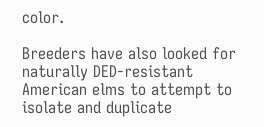color.

Breeders have also looked for naturally DED-resistant American elms to attempt to isolate and duplicate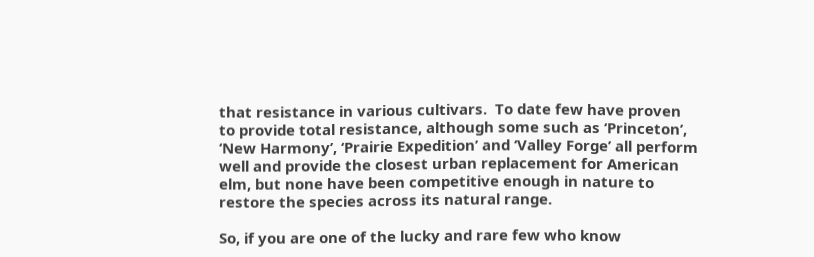that resistance in various cultivars.  To date few have proven to provide total resistance, although some such as ‘Princeton’, ‘New Harmony’, ‘Prairie Expedition’ and ‘Valley Forge’ all perform well and provide the closest urban replacement for American elm, but none have been competitive enough in nature to restore the species across its natural range.

So, if you are one of the lucky and rare few who know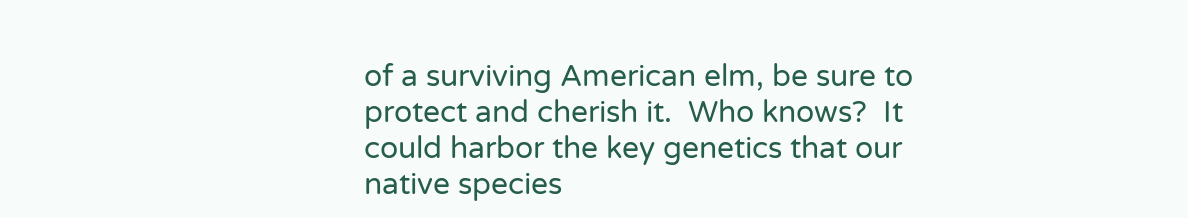of a surviving American elm, be sure to protect and cherish it.  Who knows?  It could harbor the key genetics that our native species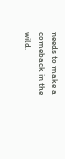needs to make a comeback in the wild.